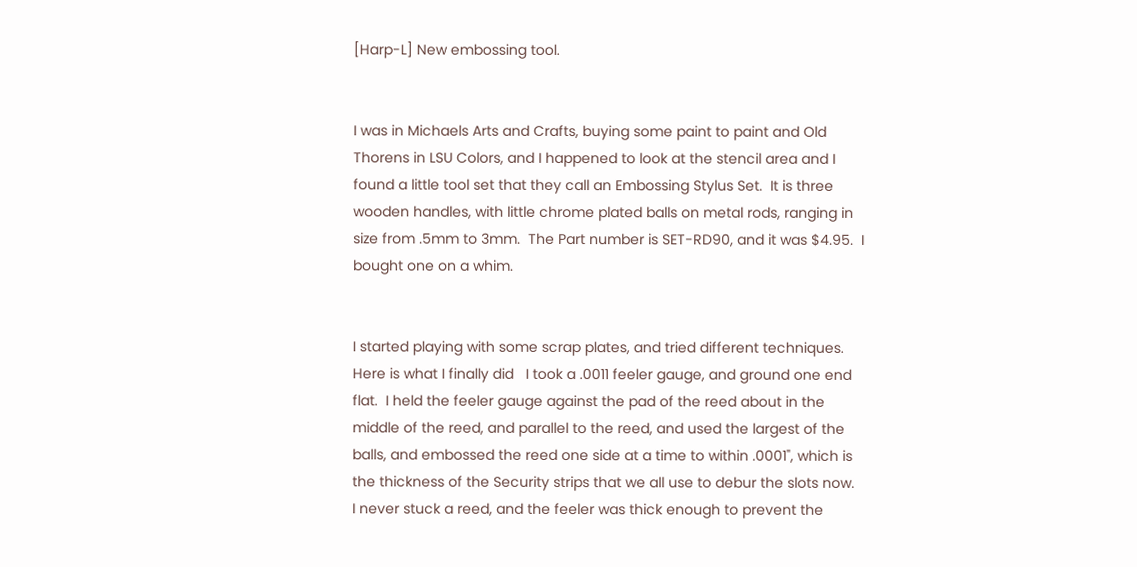[Harp-L] New embossing tool.


I was in Michaels Arts and Crafts, buying some paint to paint and Old
Thorens in LSU Colors, and I happened to look at the stencil area and I
found a little tool set that they call an Embossing Stylus Set.  It is three
wooden handles, with little chrome plated balls on metal rods, ranging in
size from .5mm to 3mm.  The Part number is SET-RD90, and it was $4.95.  I
bought one on a whim.


I started playing with some scrap plates, and tried different techniques.
Here is what I finally did   I took a .0011 feeler gauge, and ground one end
flat.  I held the feeler gauge against the pad of the reed about in the
middle of the reed, and parallel to the reed, and used the largest of the
balls, and embossed the reed one side at a time to within .0001", which is
the thickness of the Security strips that we all use to debur the slots now.
I never stuck a reed, and the feeler was thick enough to prevent the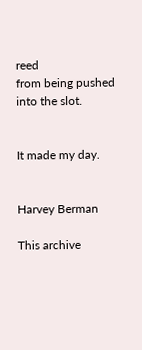reed
from being pushed into the slot.


It made my day.


Harvey Berman

This archive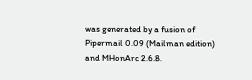was generated by a fusion of Pipermail 0.09 (Mailman edition) and MHonArc 2.6.8.